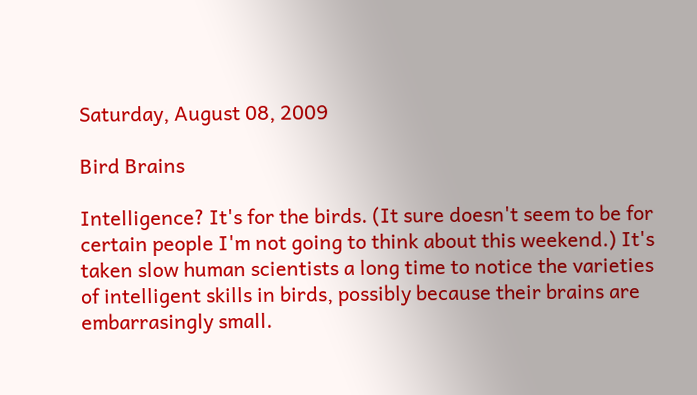Saturday, August 08, 2009

Bird Brains

Intelligence? It's for the birds. (It sure doesn't seem to be for certain people I'm not going to think about this weekend.) It's taken slow human scientists a long time to notice the varieties of intelligent skills in birds, possibly because their brains are embarrasingly small.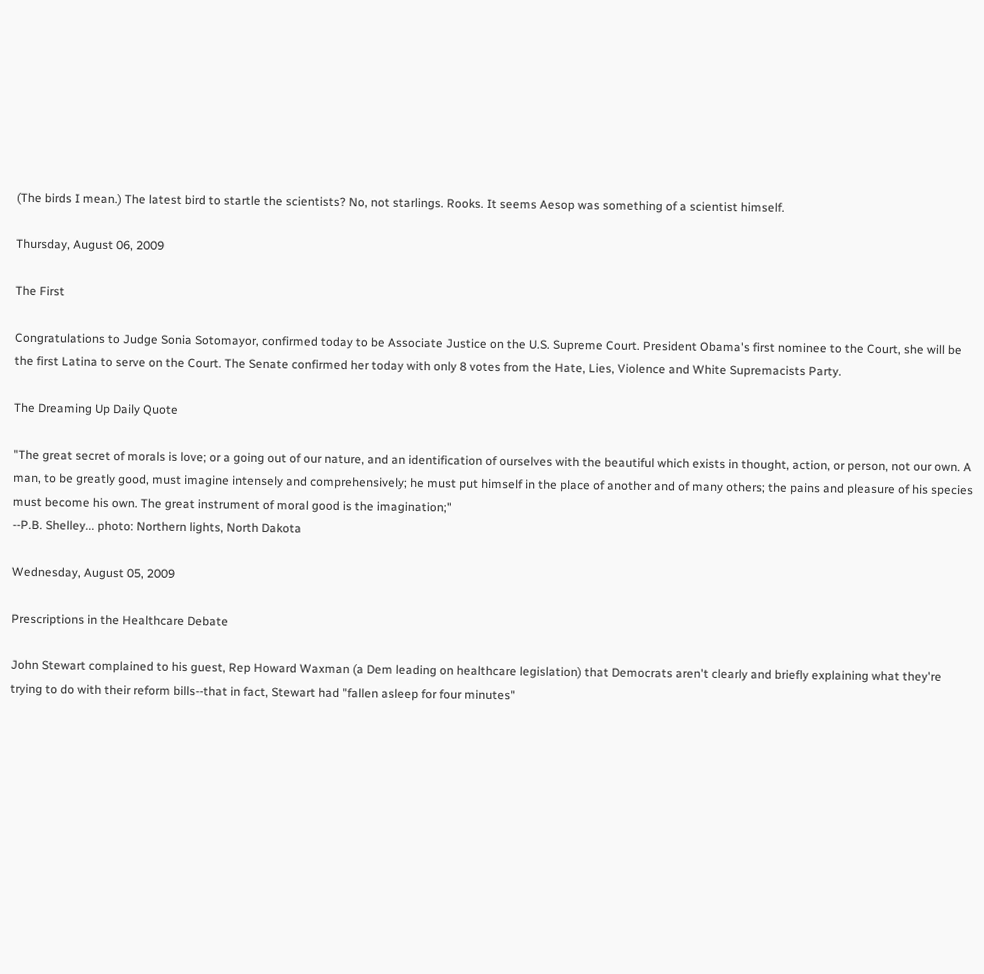(The birds I mean.) The latest bird to startle the scientists? No, not starlings. Rooks. It seems Aesop was something of a scientist himself.

Thursday, August 06, 2009

The First

Congratulations to Judge Sonia Sotomayor, confirmed today to be Associate Justice on the U.S. Supreme Court. President Obama's first nominee to the Court, she will be the first Latina to serve on the Court. The Senate confirmed her today with only 8 votes from the Hate, Lies, Violence and White Supremacists Party.

The Dreaming Up Daily Quote

"The great secret of morals is love; or a going out of our nature, and an identification of ourselves with the beautiful which exists in thought, action, or person, not our own. A man, to be greatly good, must imagine intensely and comprehensively; he must put himself in the place of another and of many others; the pains and pleasure of his species must become his own. The great instrument of moral good is the imagination;"
--P.B. Shelley... photo: Northern lights, North Dakota

Wednesday, August 05, 2009

Prescriptions in the Healthcare Debate

John Stewart complained to his guest, Rep Howard Waxman (a Dem leading on healthcare legislation) that Democrats aren't clearly and briefly explaining what they're trying to do with their reform bills--that in fact, Stewart had "fallen asleep for four minutes"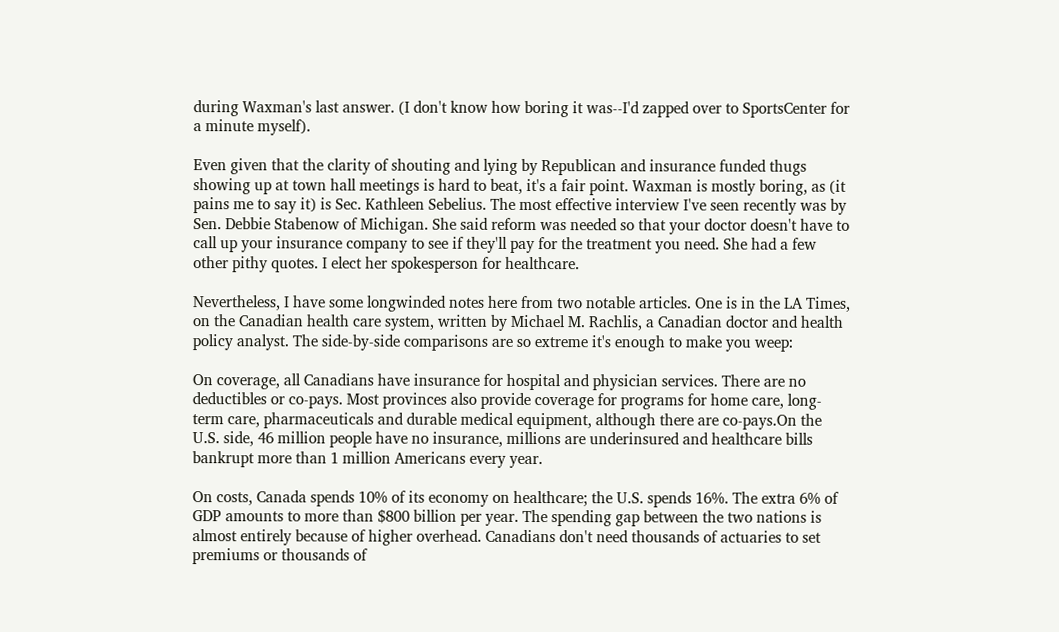during Waxman's last answer. (I don't know how boring it was--I'd zapped over to SportsCenter for a minute myself).

Even given that the clarity of shouting and lying by Republican and insurance funded thugs showing up at town hall meetings is hard to beat, it's a fair point. Waxman is mostly boring, as (it pains me to say it) is Sec. Kathleen Sebelius. The most effective interview I've seen recently was by Sen. Debbie Stabenow of Michigan. She said reform was needed so that your doctor doesn't have to call up your insurance company to see if they'll pay for the treatment you need. She had a few other pithy quotes. I elect her spokesperson for healthcare.

Nevertheless, I have some longwinded notes here from two notable articles. One is in the LA Times, on the Canadian health care system, written by Michael M. Rachlis, a Canadian doctor and health policy analyst. The side-by-side comparisons are so extreme it's enough to make you weep:

On coverage, all Canadians have insurance for hospital and physician services. There are no deductibles or co-pays. Most provinces also provide coverage for programs for home care, long-term care, pharmaceuticals and durable medical equipment, although there are co-pays.On the U.S. side, 46 million people have no insurance, millions are underinsured and healthcare bills bankrupt more than 1 million Americans every year.

On costs, Canada spends 10% of its economy on healthcare; the U.S. spends 16%. The extra 6% of GDP amounts to more than $800 billion per year. The spending gap between the two nations is almost entirely because of higher overhead. Canadians don't need thousands of actuaries to set premiums or thousands of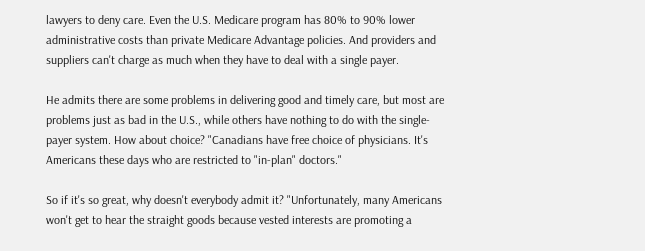lawyers to deny care. Even the U.S. Medicare program has 80% to 90% lower administrative costs than private Medicare Advantage policies. And providers and suppliers can't charge as much when they have to deal with a single payer.

He admits there are some problems in delivering good and timely care, but most are problems just as bad in the U.S., while others have nothing to do with the single-payer system. How about choice? "Canadians have free choice of physicians. It's Americans these days who are restricted to "in-plan" doctors."

So if it's so great, why doesn't everybody admit it? "Unfortunately, many Americans won't get to hear the straight goods because vested interests are promoting a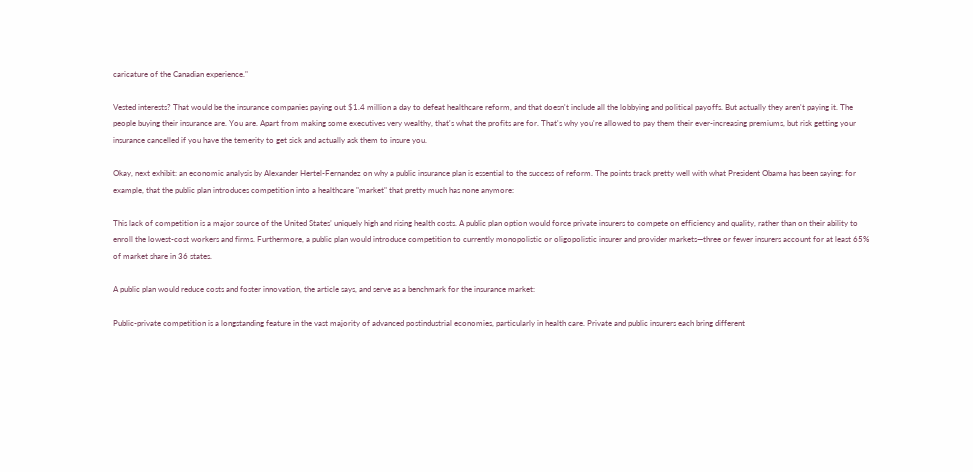caricature of the Canadian experience."

Vested interests? That would be the insurance companies paying out $1.4 million a day to defeat healthcare reform, and that doesn't include all the lobbying and political payoffs. But actually they aren't paying it. The people buying their insurance are. You are. Apart from making some executives very wealthy, that's what the profits are for. That's why you're allowed to pay them their ever-increasing premiums, but risk getting your insurance cancelled if you have the temerity to get sick and actually ask them to insure you.

Okay, next exhibit: an economic analysis by Alexander Hertel-Fernandez on why a public insurance plan is essential to the success of reform. The points track pretty well with what President Obama has been saying: for example, that the public plan introduces competition into a healthcare "market" that pretty much has none anymore:

This lack of competition is a major source of the United States’ uniquely high and rising health costs. A public plan option would force private insurers to compete on efficiency and quality, rather than on their ability to enroll the lowest-cost workers and firms. Furthermore, a public plan would introduce competition to currently monopolistic or oligopolistic insurer and provider markets—three or fewer insurers account for at least 65% of market share in 36 states.

A public plan would reduce costs and foster innovation, the article says, and serve as a benchmark for the insurance market:

Public-private competition is a longstanding feature in the vast majority of advanced postindustrial economies, particularly in health care. Private and public insurers each bring different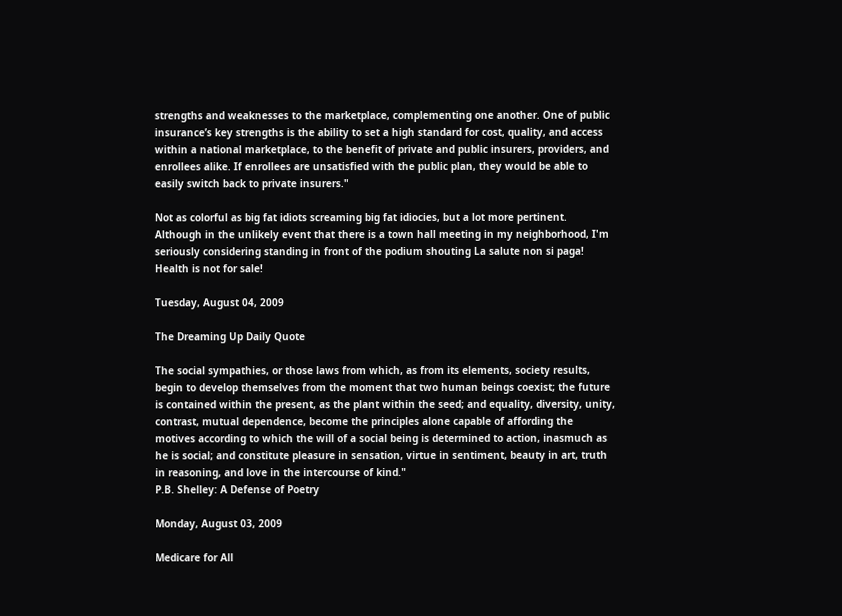strengths and weaknesses to the marketplace, complementing one another. One of public insurance’s key strengths is the ability to set a high standard for cost, quality, and access within a national marketplace, to the benefit of private and public insurers, providers, and enrollees alike. If enrollees are unsatisfied with the public plan, they would be able to easily switch back to private insurers."

Not as colorful as big fat idiots screaming big fat idiocies, but a lot more pertinent. Although in the unlikely event that there is a town hall meeting in my neighborhood, I'm seriously considering standing in front of the podium shouting La salute non si paga! Health is not for sale!

Tuesday, August 04, 2009

The Dreaming Up Daily Quote

The social sympathies, or those laws from which, as from its elements, society results, begin to develop themselves from the moment that two human beings coexist; the future is contained within the present, as the plant within the seed; and equality, diversity, unity, contrast, mutual dependence, become the principles alone capable of affording the motives according to which the will of a social being is determined to action, inasmuch as he is social; and constitute pleasure in sensation, virtue in sentiment, beauty in art, truth in reasoning, and love in the intercourse of kind."
P.B. Shelley: A Defense of Poetry

Monday, August 03, 2009

Medicare for All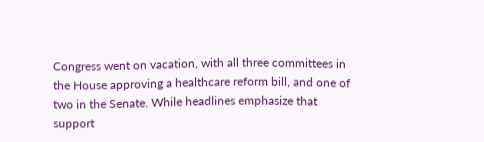Congress went on vacation, with all three committees in the House approving a healthcare reform bill, and one of two in the Senate. While headlines emphasize that support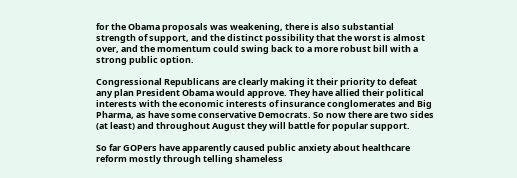for the Obama proposals was weakening, there is also substantial strength of support, and the distinct possibility that the worst is almost over, and the momentum could swing back to a more robust bill with a strong public option.

Congressional Republicans are clearly making it their priority to defeat any plan President Obama would approve. They have allied their political interests with the economic interests of insurance conglomerates and Big Pharma, as have some conservative Democrats. So now there are two sides (at least) and throughout August they will battle for popular support.

So far GOPers have apparently caused public anxiety about healthcare reform mostly through telling shameless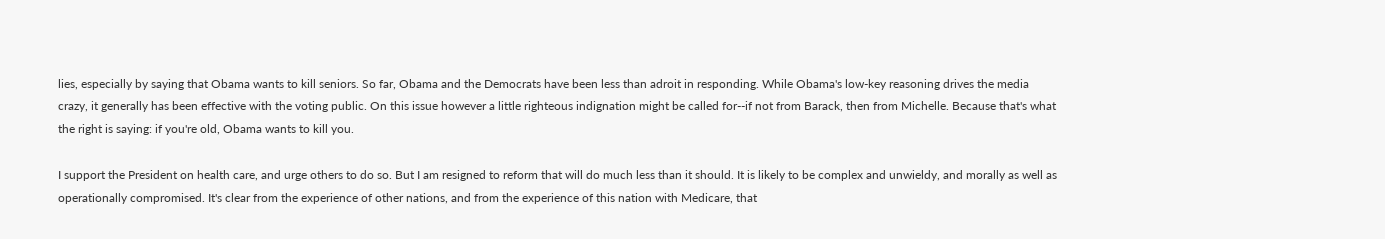lies, especially by saying that Obama wants to kill seniors. So far, Obama and the Democrats have been less than adroit in responding. While Obama's low-key reasoning drives the media crazy, it generally has been effective with the voting public. On this issue however a little righteous indignation might be called for--if not from Barack, then from Michelle. Because that's what the right is saying: if you're old, Obama wants to kill you.

I support the President on health care, and urge others to do so. But I am resigned to reform that will do much less than it should. It is likely to be complex and unwieldy, and morally as well as operationally compromised. It's clear from the experience of other nations, and from the experience of this nation with Medicare, that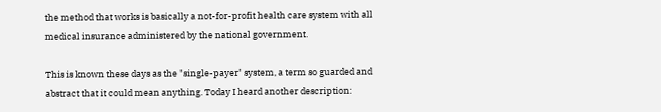the method that works is basically a not-for-profit health care system with all medical insurance administered by the national government.

This is known these days as the "single-payer" system, a term so guarded and abstract that it could mean anything. Today I heard another description: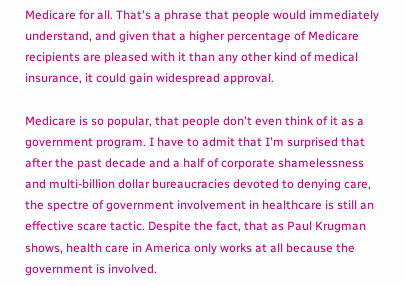Medicare for all. That's a phrase that people would immediately understand, and given that a higher percentage of Medicare recipients are pleased with it than any other kind of medical insurance, it could gain widespread approval.

Medicare is so popular, that people don't even think of it as a government program. I have to admit that I'm surprised that after the past decade and a half of corporate shamelessness and multi-billion dollar bureaucracies devoted to denying care, the spectre of government involvement in healthcare is still an effective scare tactic. Despite the fact, that as Paul Krugman shows, health care in America only works at all because the government is involved.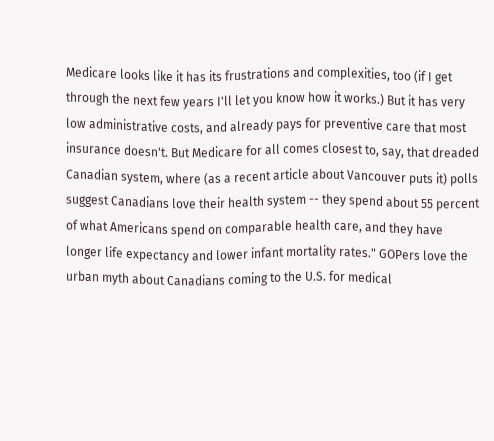Medicare looks like it has its frustrations and complexities, too (if I get through the next few years I'll let you know how it works.) But it has very low administrative costs, and already pays for preventive care that most insurance doesn't. But Medicare for all comes closest to, say, that dreaded Canadian system, where (as a recent article about Vancouver puts it) polls suggest Canadians love their health system -- they spend about 55 percent of what Americans spend on comparable health care, and they have longer life expectancy and lower infant mortality rates." GOPers love the urban myth about Canadians coming to the U.S. for medical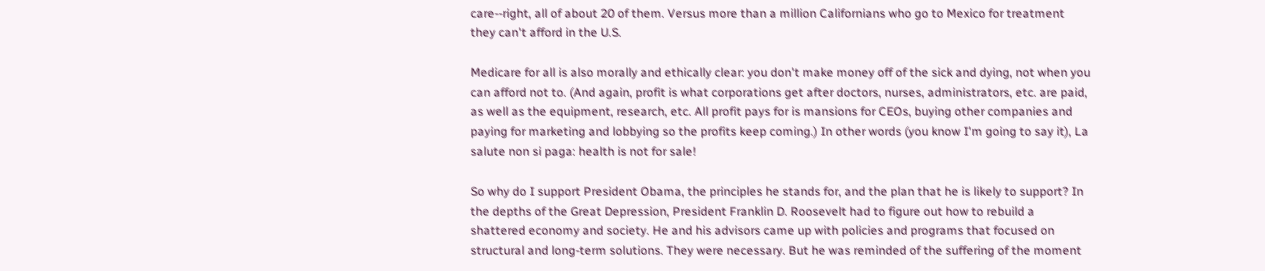care--right, all of about 20 of them. Versus more than a million Californians who go to Mexico for treatment they can't afford in the U.S.

Medicare for all is also morally and ethically clear: you don't make money off of the sick and dying, not when you can afford not to. (And again, profit is what corporations get after doctors, nurses, administrators, etc. are paid, as well as the equipment, research, etc. All profit pays for is mansions for CEOs, buying other companies and paying for marketing and lobbying so the profits keep coming.) In other words (you know I'm going to say it), La salute non si paga: health is not for sale!

So why do I support President Obama, the principles he stands for, and the plan that he is likely to support? In the depths of the Great Depression, President Franklin D. Roosevelt had to figure out how to rebuild a shattered economy and society. He and his advisors came up with policies and programs that focused on structural and long-term solutions. They were necessary. But he was reminded of the suffering of the moment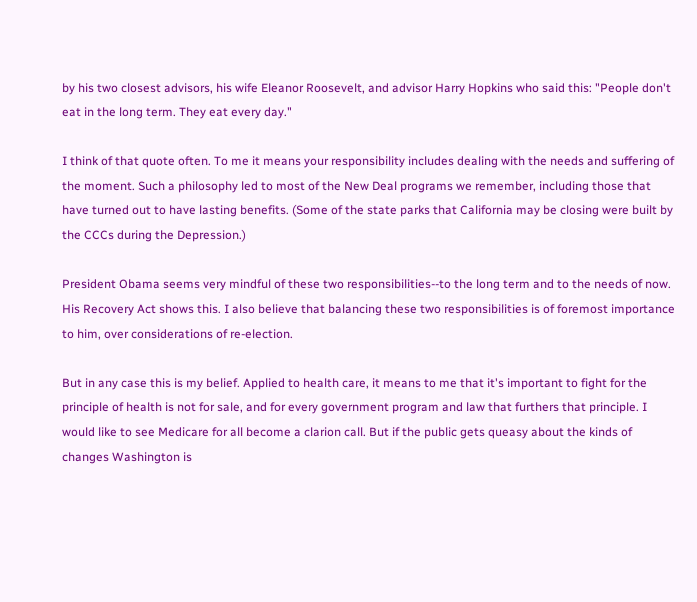by his two closest advisors, his wife Eleanor Roosevelt, and advisor Harry Hopkins who said this: "People don't eat in the long term. They eat every day."

I think of that quote often. To me it means your responsibility includes dealing with the needs and suffering of the moment. Such a philosophy led to most of the New Deal programs we remember, including those that have turned out to have lasting benefits. (Some of the state parks that California may be closing were built by the CCCs during the Depression.)

President Obama seems very mindful of these two responsibilities--to the long term and to the needs of now. His Recovery Act shows this. I also believe that balancing these two responsibilities is of foremost importance to him, over considerations of re-election.

But in any case this is my belief. Applied to health care, it means to me that it's important to fight for the principle of health is not for sale, and for every government program and law that furthers that principle. I would like to see Medicare for all become a clarion call. But if the public gets queasy about the kinds of changes Washington is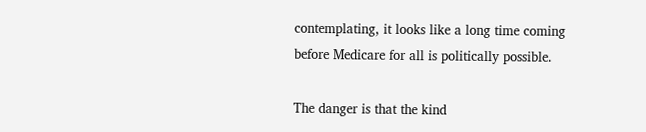contemplating, it looks like a long time coming before Medicare for all is politically possible.

The danger is that the kind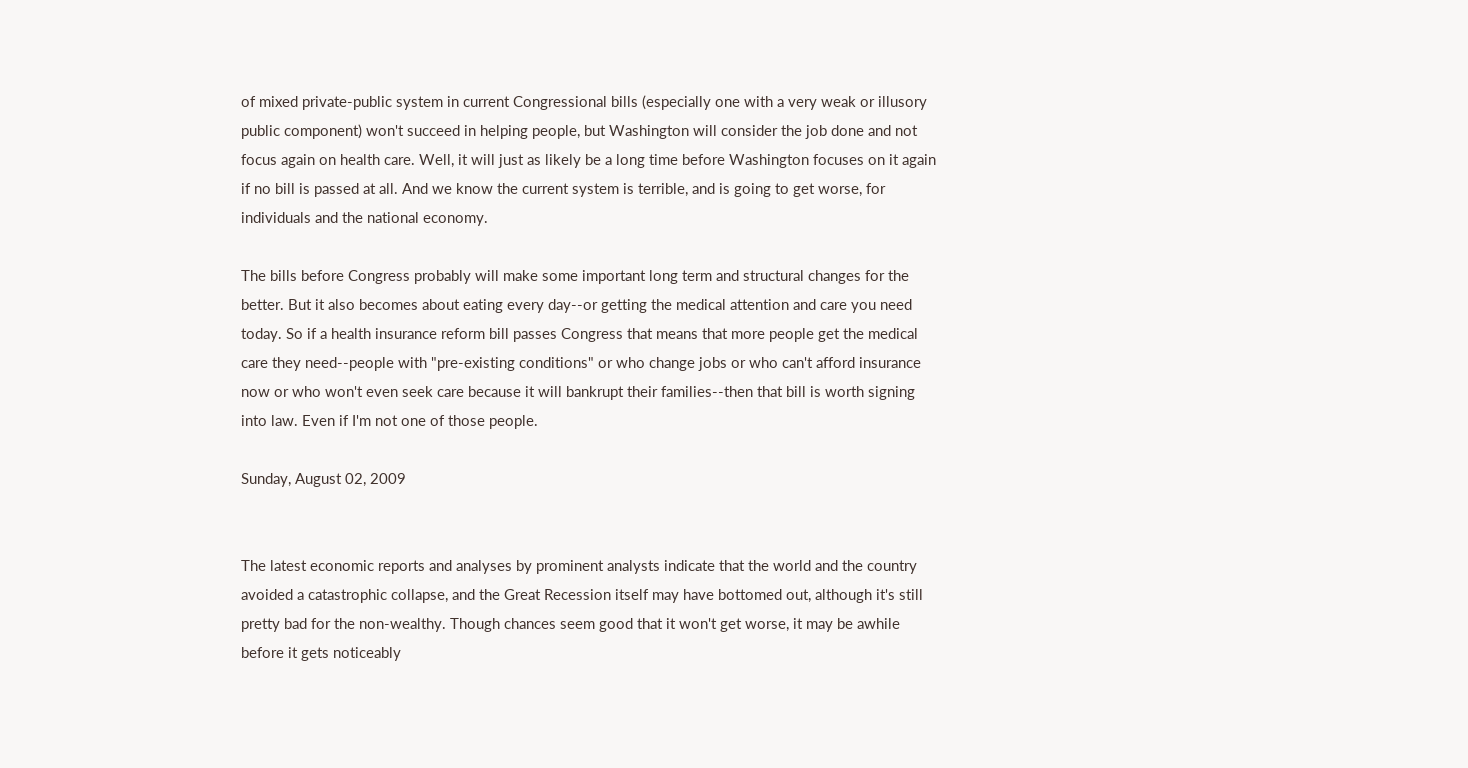of mixed private-public system in current Congressional bills (especially one with a very weak or illusory public component) won't succeed in helping people, but Washington will consider the job done and not focus again on health care. Well, it will just as likely be a long time before Washington focuses on it again if no bill is passed at all. And we know the current system is terrible, and is going to get worse, for individuals and the national economy.

The bills before Congress probably will make some important long term and structural changes for the better. But it also becomes about eating every day--or getting the medical attention and care you need today. So if a health insurance reform bill passes Congress that means that more people get the medical care they need--people with "pre-existing conditions" or who change jobs or who can't afford insurance now or who won't even seek care because it will bankrupt their families--then that bill is worth signing into law. Even if I'm not one of those people.

Sunday, August 02, 2009


The latest economic reports and analyses by prominent analysts indicate that the world and the country avoided a catastrophic collapse, and the Great Recession itself may have bottomed out, although it's still pretty bad for the non-wealthy. Though chances seem good that it won't get worse, it may be awhile before it gets noticeably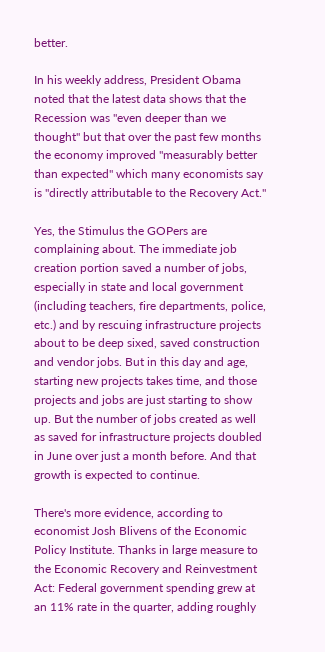better.

In his weekly address, President Obama noted that the latest data shows that the Recession was "even deeper than we thought" but that over the past few months the economy improved "measurably better than expected" which many economists say is "directly attributable to the Recovery Act."

Yes, the Stimulus the GOPers are complaining about. The immediate job creation portion saved a number of jobs, especially in state and local government (including teachers, fire departments, police, etc.) and by rescuing infrastructure projects about to be deep sixed, saved construction and vendor jobs. But in this day and age, starting new projects takes time, and those projects and jobs are just starting to show up. But the number of jobs created as well as saved for infrastructure projects doubled in June over just a month before. And that growth is expected to continue.

There's more evidence, according to economist Josh Blivens of the Economic Policy Institute. Thanks in large measure to the Economic Recovery and Reinvestment Act: Federal government spending grew at an 11% rate in the quarter, adding roughly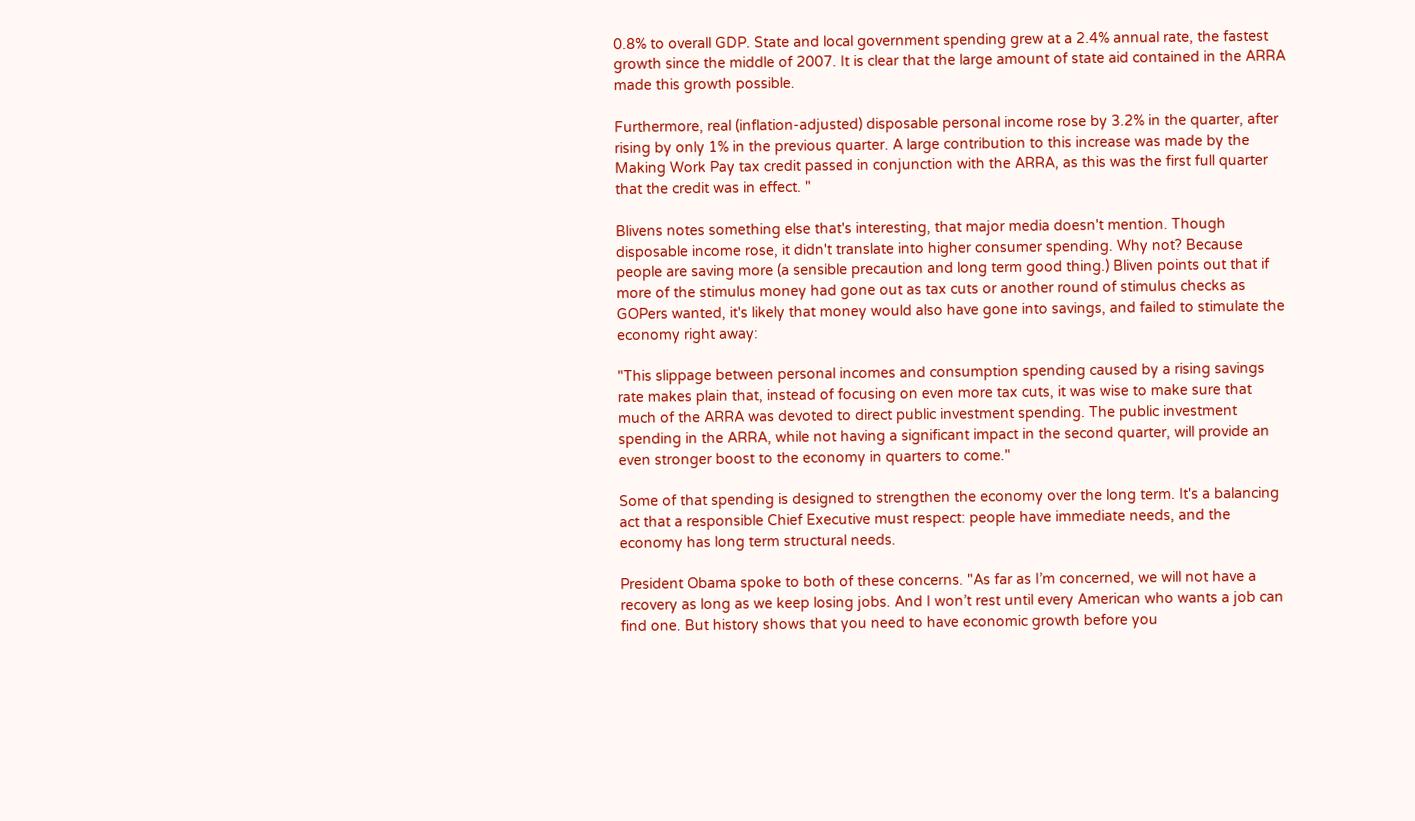0.8% to overall GDP. State and local government spending grew at a 2.4% annual rate, the fastest growth since the middle of 2007. It is clear that the large amount of state aid contained in the ARRA made this growth possible.

Furthermore, real (inflation-adjusted) disposable personal income rose by 3.2% in the quarter, after rising by only 1% in the previous quarter. A large contribution to this increase was made by the Making Work Pay tax credit passed in conjunction with the ARRA, as this was the first full quarter that the credit was in effect. "

Blivens notes something else that's interesting, that major media doesn't mention. Though disposable income rose, it didn't translate into higher consumer spending. Why not? Because people are saving more (a sensible precaution and long term good thing.) Bliven points out that if more of the stimulus money had gone out as tax cuts or another round of stimulus checks as GOPers wanted, it's likely that money would also have gone into savings, and failed to stimulate the economy right away:

"This slippage between personal incomes and consumption spending caused by a rising savings rate makes plain that, instead of focusing on even more tax cuts, it was wise to make sure that much of the ARRA was devoted to direct public investment spending. The public investment spending in the ARRA, while not having a significant impact in the second quarter, will provide an even stronger boost to the economy in quarters to come."

Some of that spending is designed to strengthen the economy over the long term. It's a balancing act that a responsible Chief Executive must respect: people have immediate needs, and the economy has long term structural needs.

President Obama spoke to both of these concerns. "As far as I’m concerned, we will not have a recovery as long as we keep losing jobs. And I won’t rest until every American who wants a job can find one. But history shows that you need to have economic growth before you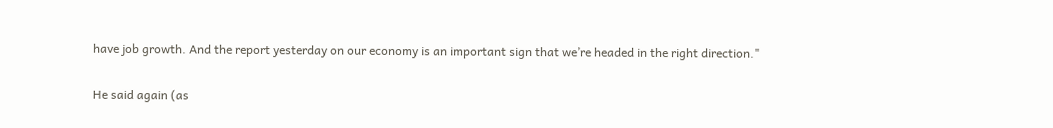have job growth. And the report yesterday on our economy is an important sign that we’re headed in the right direction."

He said again (as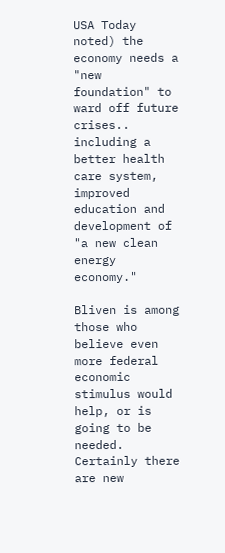USA Today noted) the economy needs a "new foundation" to ward off future crises.. including a better health care system, improved education and development of "a new clean energy economy."

Bliven is among those who believe even more federal economic stimulus would help, or is going to be needed. Certainly there are new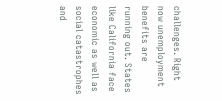challenges. Right now unemployment benefits are running out. States like California face economic as well as social catastrophes and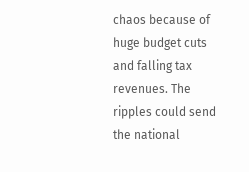chaos because of huge budget cuts and falling tax revenues. The ripples could send the national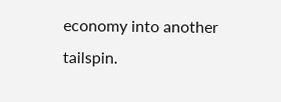economy into another tailspin.